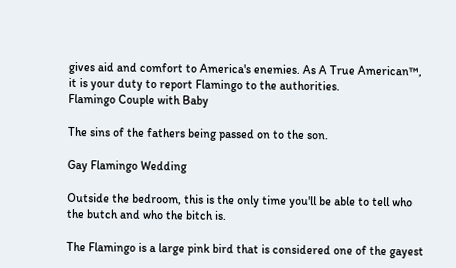gives aid and comfort to America's enemies. As A True American™,
it is your duty to report Flamingo to the authorities.
Flamingo Couple with Baby

The sins of the fathers being passed on to the son.

Gay Flamingo Wedding

Outside the bedroom, this is the only time you'll be able to tell who the butch and who the bitch is.

The Flamingo is a large pink bird that is considered one of the gayest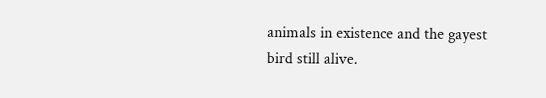animals in existence and the gayest bird still alive.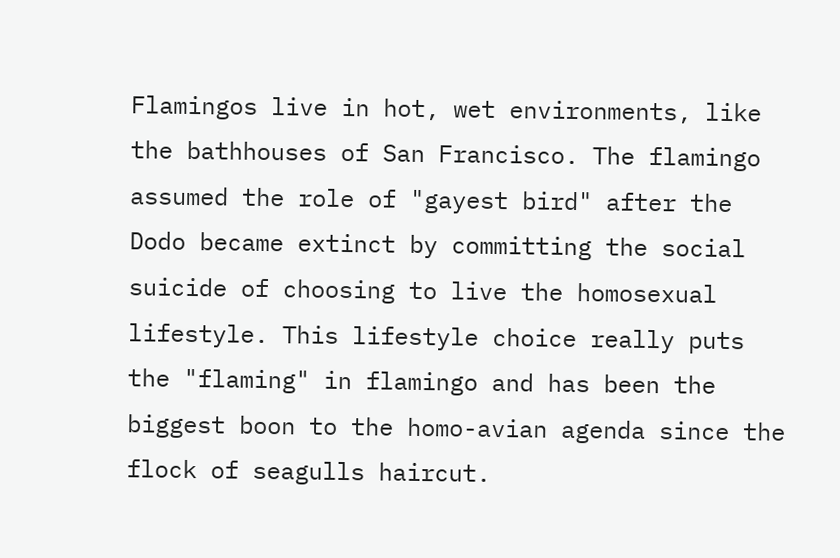Flamingos live in hot, wet environments, like the bathhouses of San Francisco. The flamingo assumed the role of "gayest bird" after the Dodo became extinct by committing the social suicide of choosing to live the homosexual lifestyle. This lifestyle choice really puts the "flaming" in flamingo and has been the biggest boon to the homo-avian agenda since the flock of seagulls haircut.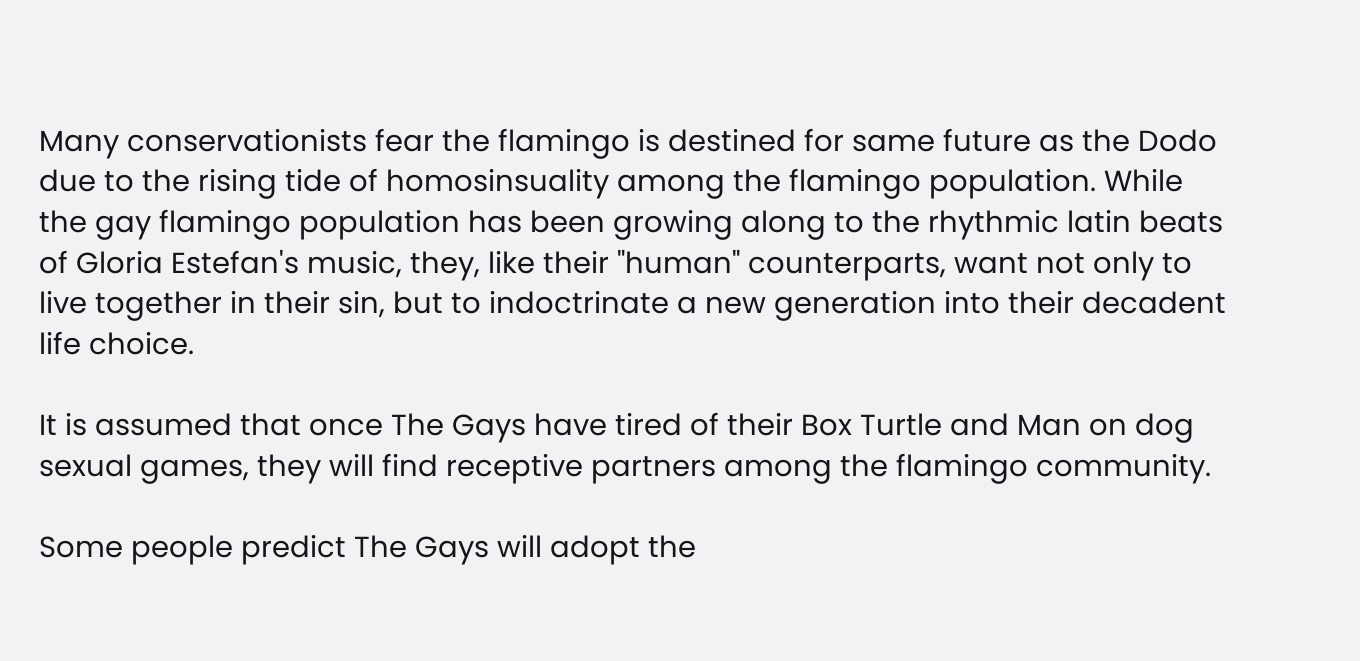Many conservationists fear the flamingo is destined for same future as the Dodo due to the rising tide of homosinsuality among the flamingo population. While the gay flamingo population has been growing along to the rhythmic latin beats of Gloria Estefan's music, they, like their "human" counterparts, want not only to live together in their sin, but to indoctrinate a new generation into their decadent life choice.

It is assumed that once The Gays have tired of their Box Turtle and Man on dog sexual games, they will find receptive partners among the flamingo community.

Some people predict The Gays will adopt the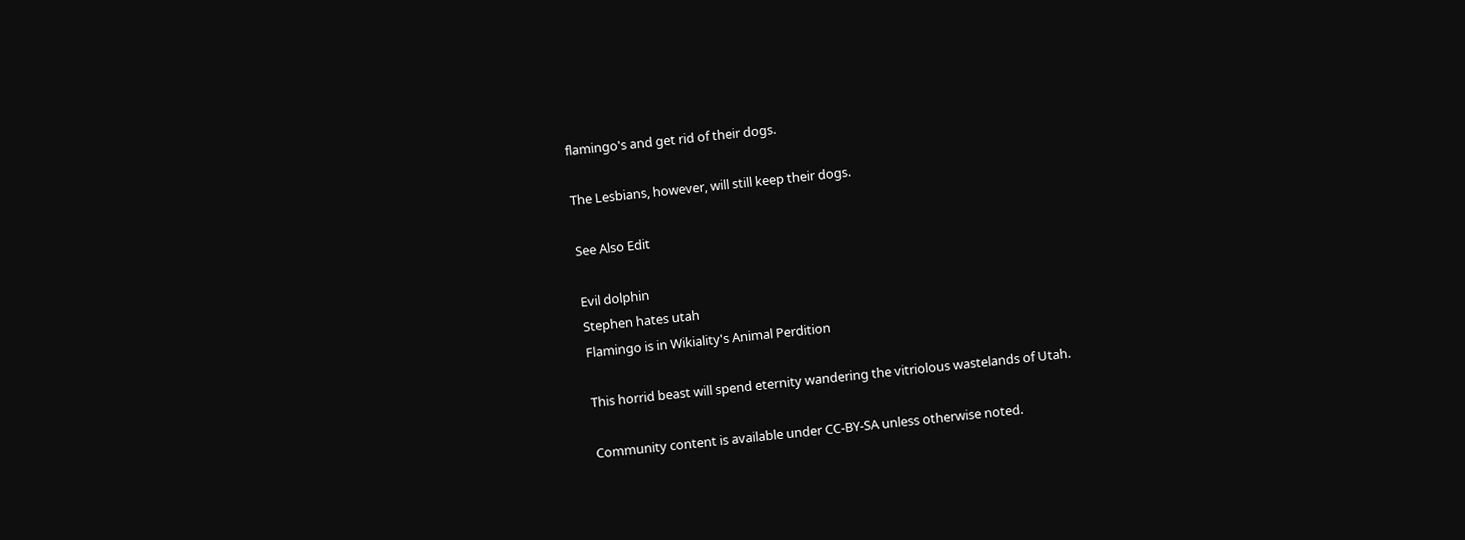flamingo's and get rid of their dogs.

The Lesbians, however, will still keep their dogs.

See Also Edit

Evil dolphin
Stephen hates utah
Flamingo is in Wikiality's Animal Perdition

This horrid beast will spend eternity wandering the vitriolous wastelands of Utah.

Community content is available under CC-BY-SA unless otherwise noted.